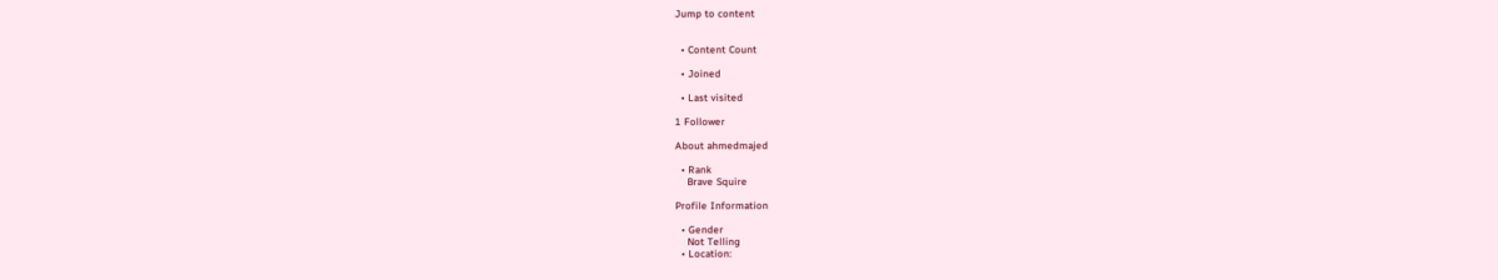Jump to content


  • Content Count

  • Joined

  • Last visited

1 Follower

About ahmedmajed

  • Rank
    Brave Squire

Profile Information

  • Gender
    Not Telling
  • Location: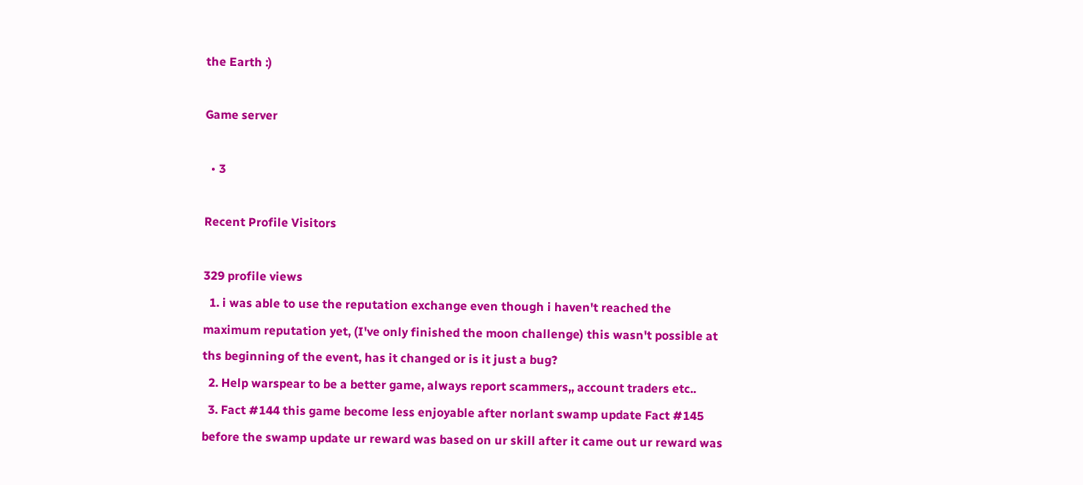the Earth :)

Game server

  • 3

Recent Profile Visitors

329 profile views
  1. i was able to use the reputation exchange even though i haven't reached the maximum reputation yet, (I've only finished the moon challenge) this wasn't possible at ths beginning of the event, has it changed or is it just a bug?
  2. Help warspear to be a better game, always report scammers,, account traders etc..
  3. Fact #144 this game become less enjoyable after norlant swamp update Fact #145 before the swamp update ur reward was based on ur skill after it came out ur reward was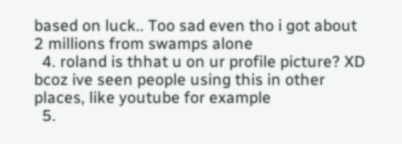based on luck.. Too sad even tho i got about 2 millions from swamps alone
  4. roland is thhat u on ur profile picture? XD bcoz ive seen people using this in other places, like youtube for example
  5.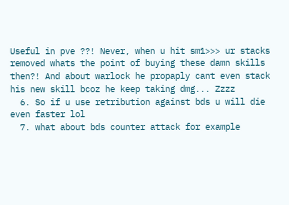Useful in pve ??! Never, when u hit sm1>>> ur stacks removed whats the point of buying these damn skills then?! And about warlock he propaply cant even stack his new skill bcoz he keep taking dmg... Zzzz
  6. So if u use retribution against bds u will die even faster lol
  7. what about bds counter attack for example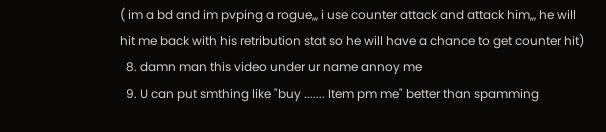( im a bd and im pvping a rogue,,, i use counter attack and attack him,,, he will hit me back with his retribution stat so he will have a chance to get counter hit)
  8. damn man this video under ur name annoy me
  9. U can put smthing like "buy ....... Item pm me" better than spamming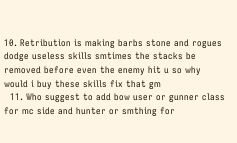10. Retribution is making barbs stone and rogues dodge useless skills smtimes the stacks be removed before even the enemy hit u so why would i buy these skills fix that gm
  11. Who suggest to add bow user or gunner class for mc side and hunter or smthing for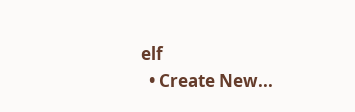elf
  • Create New...